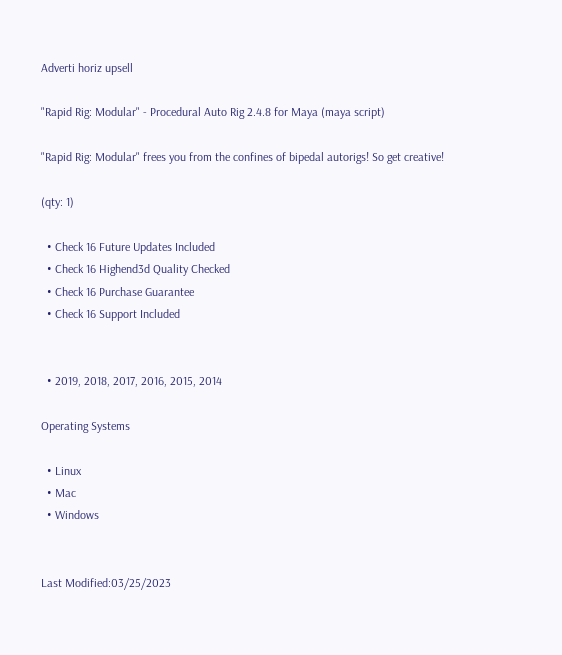Adverti horiz upsell

"Rapid Rig: Modular" - Procedural Auto Rig 2.4.8 for Maya (maya script)

"Rapid Rig: Modular" frees you from the confines of bipedal autorigs! So get creative!

(qty: 1)

  • Check 16 Future Updates Included
  • Check 16 Highend3d Quality Checked
  • Check 16 Purchase Guarantee
  • Check 16 Support Included


  • 2019, 2018, 2017, 2016, 2015, 2014

Operating Systems

  • Linux
  • Mac
  • Windows


Last Modified:03/25/2023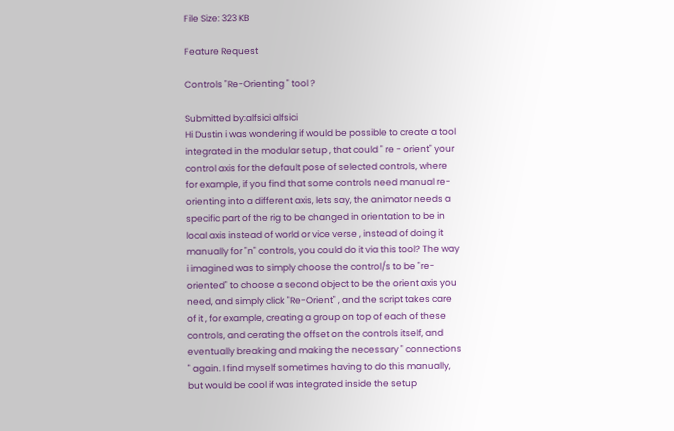File Size: 323 KB

Feature Request

Controls "Re-Orienting " tool ?

Submitted by:alfsici alfsici
Hi Dustin i was wondering if would be possible to create a tool integrated in the modular setup , that could " re - orient" your control axis for the default pose of selected controls, where for example, if you find that some controls need manual re-orienting into a different axis, lets say, the animator needs a specific part of the rig to be changed in orientation to be in local axis instead of world or vice verse , instead of doing it manually for "n" controls, you could do it via this tool? The way i imagined was to simply choose the control/s to be "re-oriented" to choose a second object to be the orient axis you need, and simply click "Re-Orient" , and the script takes care of it , for example, creating a group on top of each of these controls, and cerating the offset on the controls itself, and eventually breaking and making the necessary " connections " again. I find myself sometimes having to do this manually, but would be cool if was integrated inside the setup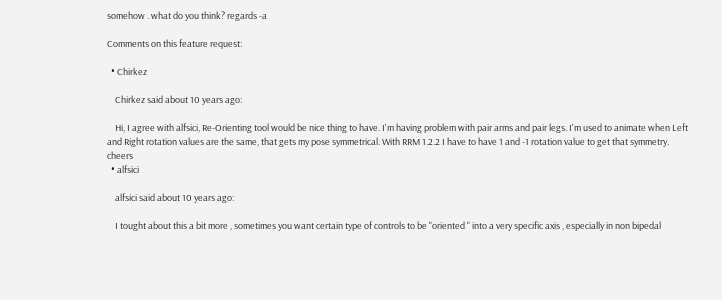somehow . what do you think? regards -a

Comments on this feature request:

  • Chirkez

    Chirkez said about 10 years ago:

    Hi, I agree with alfsici, Re-Orienting tool would be nice thing to have. I'm having problem with pair arms and pair legs. I'm used to animate when Left and Right rotation values are the same, that gets my pose symmetrical. With RRM 1.2.2 I have to have 1 and -1 rotation value to get that symmetry. cheers
  • alfsici

    alfsici said about 10 years ago:

    I tought about this a bit more , sometimes you want certain type of controls to be "oriented " into a very specific axis , especially in non bipedal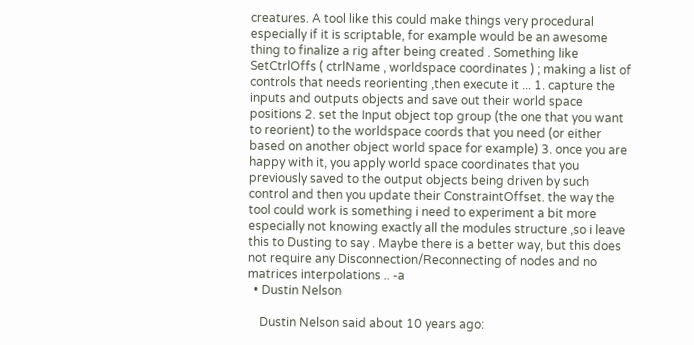creatures. A tool like this could make things very procedural especially if it is scriptable, for example would be an awesome thing to finalize a rig after being created . Something like SetCtrlOffs ( ctrlName , worldspace coordinates ) ; making a list of controls that needs reorienting ,then execute it ... 1. capture the inputs and outputs objects and save out their world space positions 2. set the Input object top group (the one that you want to reorient) to the worldspace coords that you need (or either based on another object world space for example) 3. once you are happy with it, you apply world space coordinates that you previously saved to the output objects being driven by such control and then you update their ConstraintOffset. the way the tool could work is something i need to experiment a bit more especially not knowing exactly all the modules structure ,so i leave this to Dusting to say . Maybe there is a better way, but this does not require any Disconnection/Reconnecting of nodes and no matrices interpolations .. -a
  • Dustin Nelson

    Dustin Nelson said about 10 years ago: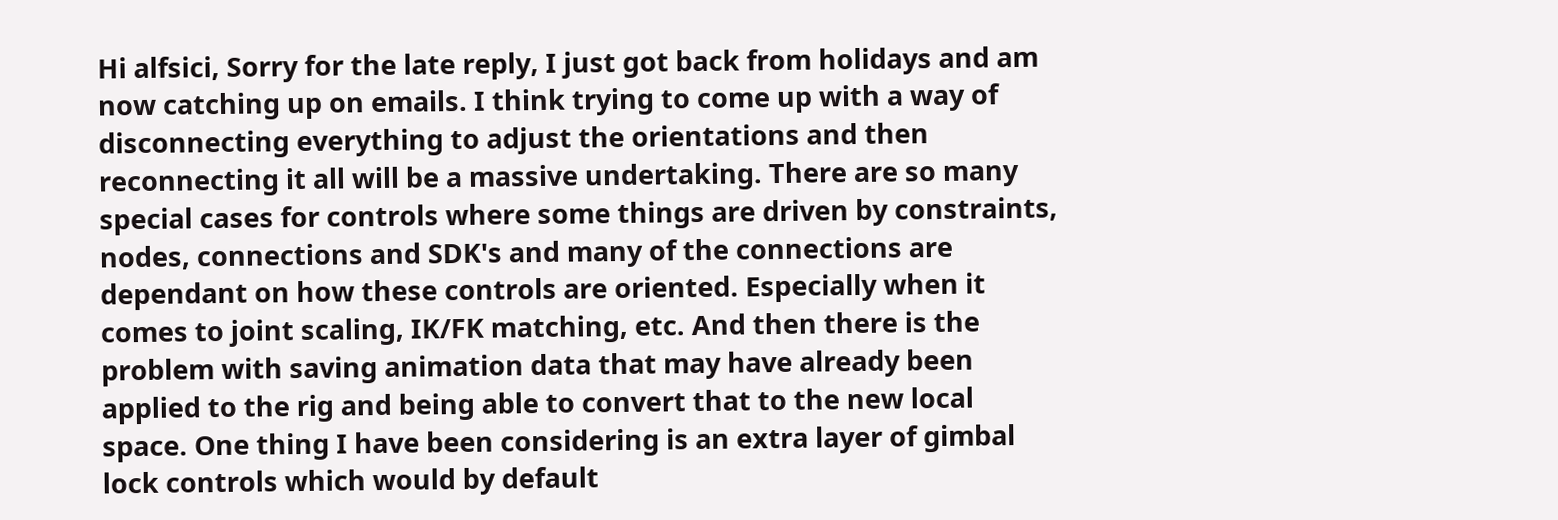Hi alfsici, Sorry for the late reply, I just got back from holidays and am now catching up on emails. I think trying to come up with a way of disconnecting everything to adjust the orientations and then reconnecting it all will be a massive undertaking. There are so many special cases for controls where some things are driven by constraints, nodes, connections and SDK's and many of the connections are dependant on how these controls are oriented. Especially when it comes to joint scaling, IK/FK matching, etc. And then there is the problem with saving animation data that may have already been applied to the rig and being able to convert that to the new local space. One thing I have been considering is an extra layer of gimbal lock controls which would by default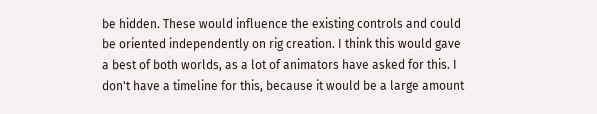be hidden. These would influence the existing controls and could be oriented independently on rig creation. I think this would gave a best of both worlds, as a lot of animators have asked for this. I don't have a timeline for this, because it would be a large amount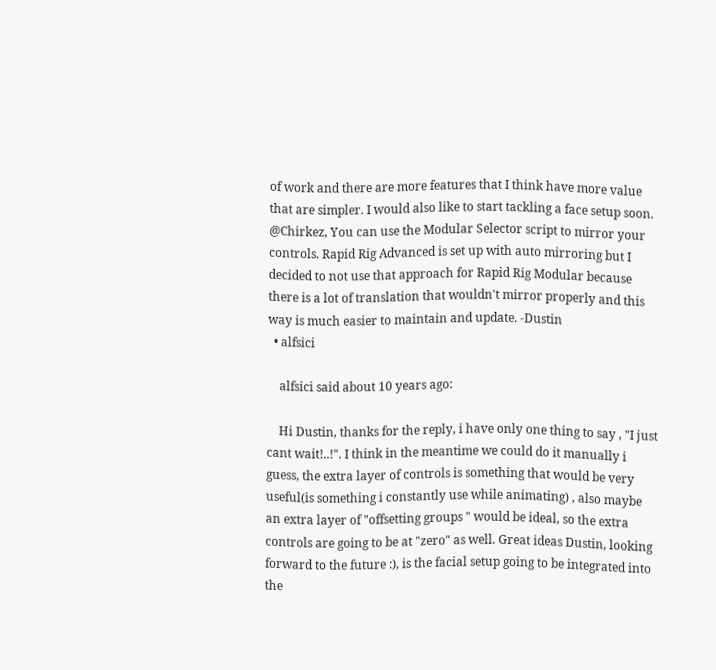of work and there are more features that I think have more value that are simpler. I would also like to start tackling a face setup soon. @Chirkez, You can use the Modular Selector script to mirror your controls. Rapid Rig Advanced is set up with auto mirroring but I decided to not use that approach for Rapid Rig Modular because there is a lot of translation that wouldn't mirror properly and this way is much easier to maintain and update. -Dustin
  • alfsici

    alfsici said about 10 years ago:

    Hi Dustin, thanks for the reply, i have only one thing to say , "I just cant wait!..!". I think in the meantime we could do it manually i guess, the extra layer of controls is something that would be very useful(is something i constantly use while animating) , also maybe an extra layer of "offsetting groups " would be ideal, so the extra controls are going to be at "zero" as well. Great ideas Dustin, looking forward to the future :), is the facial setup going to be integrated into the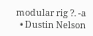modular rig ?. -a
  • Dustin Nelson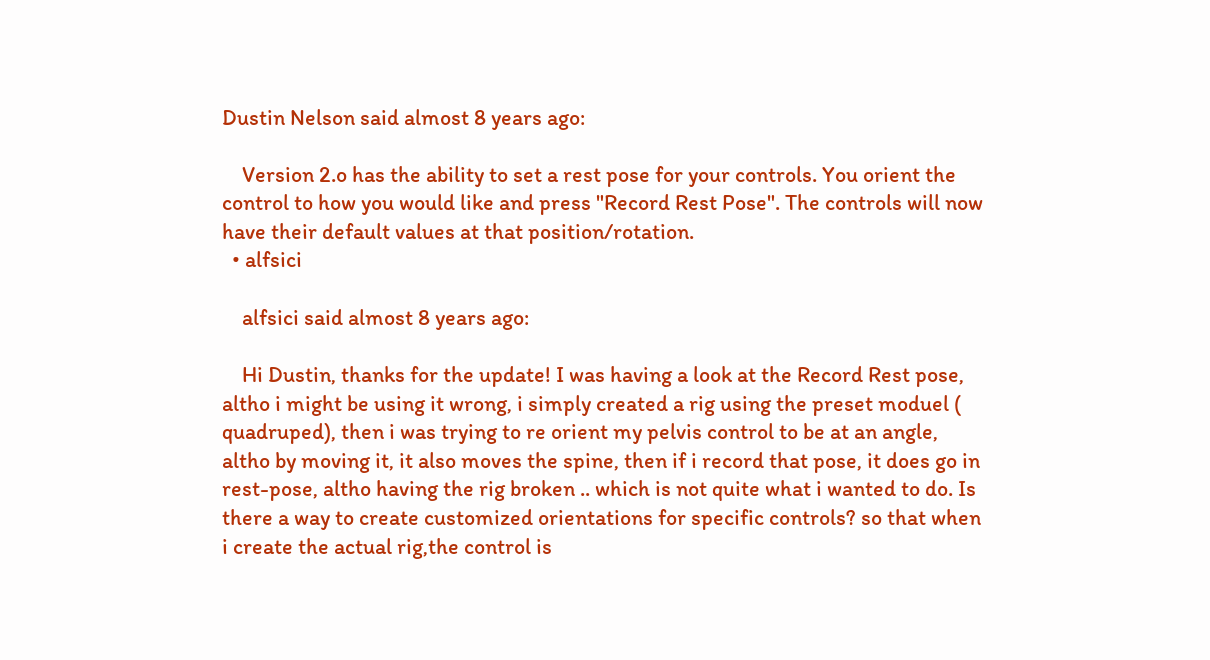Dustin Nelson said almost 8 years ago:

    Version 2.o has the ability to set a rest pose for your controls. You orient the control to how you would like and press "Record Rest Pose". The controls will now have their default values at that position/rotation.
  • alfsici

    alfsici said almost 8 years ago:

    Hi Dustin, thanks for the update! I was having a look at the Record Rest pose, altho i might be using it wrong, i simply created a rig using the preset moduel ( quadruped), then i was trying to re orient my pelvis control to be at an angle, altho by moving it, it also moves the spine, then if i record that pose, it does go in rest-pose, altho having the rig broken .. which is not quite what i wanted to do. Is there a way to create customized orientations for specific controls? so that when i create the actual rig,the control is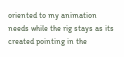oriented to my animation needs while the rig stays as its created pointing in the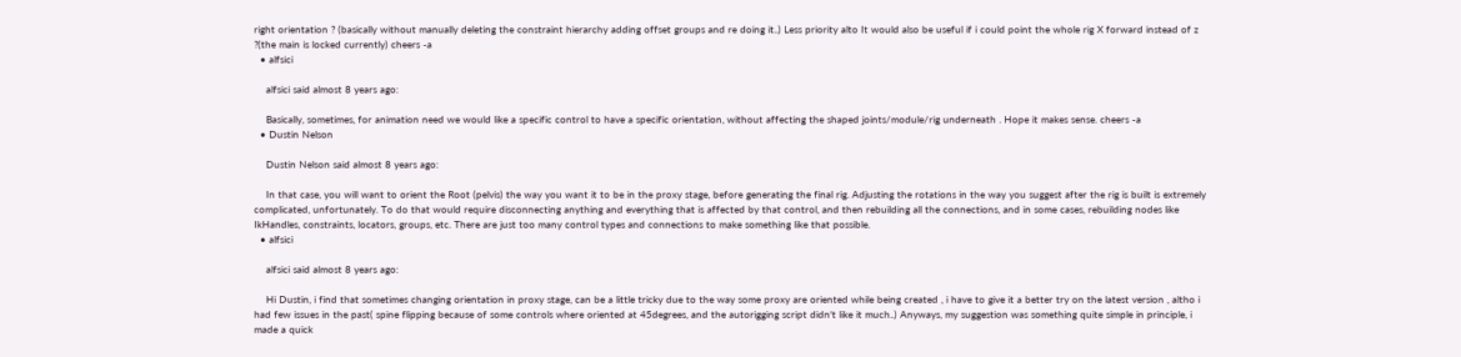right orientation ? (basically without manually deleting the constraint hierarchy adding offset groups and re doing it..) Less priority alto It would also be useful if i could point the whole rig X forward instead of z ?(the main is locked currently) cheers -a
  • alfsici

    alfsici said almost 8 years ago:

    Basically, sometimes, for animation need we would like a specific control to have a specific orientation, without affecting the shaped joints/module/rig underneath . Hope it makes sense. cheers -a
  • Dustin Nelson

    Dustin Nelson said almost 8 years ago:

    In that case, you will want to orient the Root (pelvis) the way you want it to be in the proxy stage, before generating the final rig. Adjusting the rotations in the way you suggest after the rig is built is extremely complicated, unfortunately. To do that would require disconnecting anything and everything that is affected by that control, and then rebuilding all the connections, and in some cases, rebuilding nodes like IkHandles, constraints, locators, groups, etc. There are just too many control types and connections to make something like that possible.
  • alfsici

    alfsici said almost 8 years ago:

    Hi Dustin, i find that sometimes changing orientation in proxy stage, can be a little tricky due to the way some proxy are oriented while being created , i have to give it a better try on the latest version , altho i had few issues in the past( spine flipping because of some controls where oriented at 45degrees, and the autorigging script didn't like it much..) Anyways, my suggestion was something quite simple in principle, i made a quick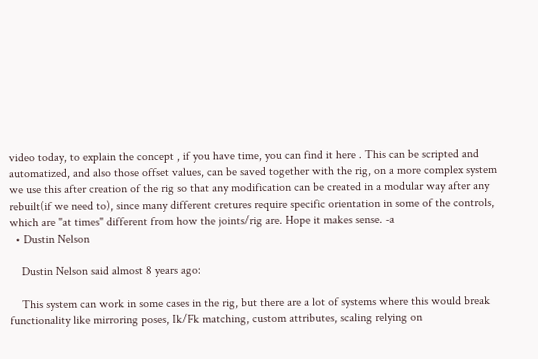video today, to explain the concept , if you have time, you can find it here . This can be scripted and automatized, and also those offset values, can be saved together with the rig, on a more complex system we use this after creation of the rig so that any modification can be created in a modular way after any rebuilt(if we need to), since many different cretures require specific orientation in some of the controls, which are "at times" different from how the joints/rig are. Hope it makes sense. -a
  • Dustin Nelson

    Dustin Nelson said almost 8 years ago:

    This system can work in some cases in the rig, but there are a lot of systems where this would break functionality like mirroring poses, Ik/Fk matching, custom attributes, scaling relying on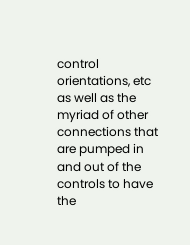control orientations, etc as well as the myriad of other connections that are pumped in and out of the controls to have the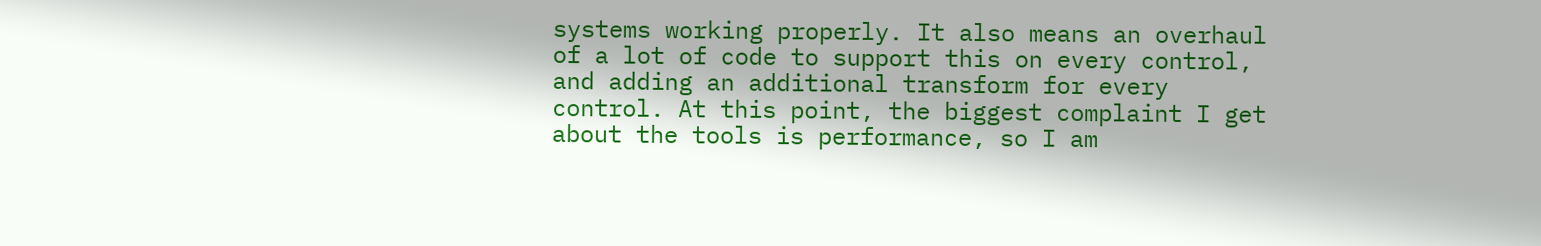systems working properly. It also means an overhaul of a lot of code to support this on every control, and adding an additional transform for every control. At this point, the biggest complaint I get about the tools is performance, so I am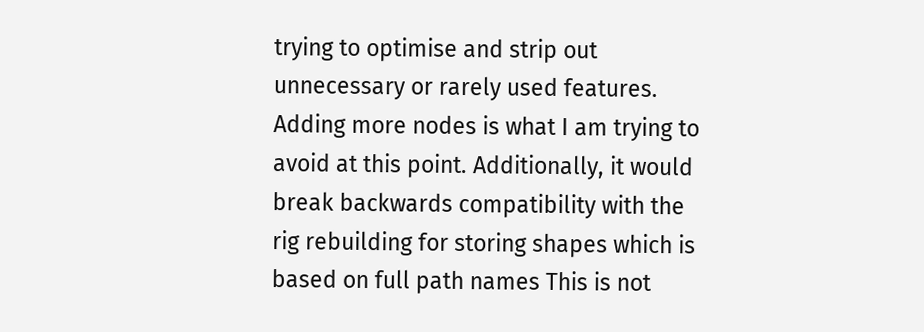trying to optimise and strip out unnecessary or rarely used features. Adding more nodes is what I am trying to avoid at this point. Additionally, it would break backwards compatibility with the rig rebuilding for storing shapes which is based on full path names This is not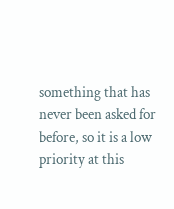something that has never been asked for before, so it is a low priority at this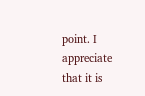point. I appreciate that it is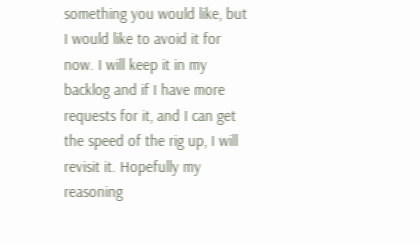something you would like, but I would like to avoid it for now. I will keep it in my backlog and if I have more requests for it, and I can get the speed of the rig up, I will revisit it. Hopefully my reasoning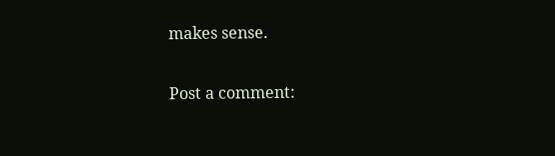makes sense.

Post a comment: